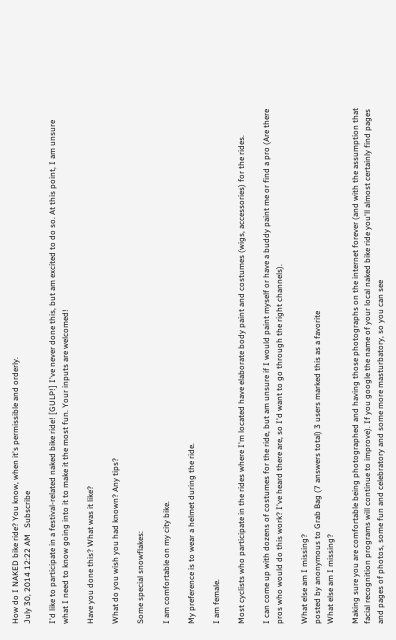How do I NAKED bike ride? You know, when it's permissible and orderly.
July 30, 2014 12:22 AM   Subscribe

I'd like to participate in a festival-related naked bike ride! [GULP!] I've never done this, but am excited to do so. At this point, I am unsure what I need to know going into it to make it the most fun. Your inputs are welcomed!

Have you done this? What was it like?

What do you wish you had known? Any tips?

Some special snowflakes:

I am comfortable on my city bike.

My preference is to wear a helmet during the ride.

I am female.

Most cyclists who participate in the rides where I'm located have elaborate body paint and costumes (wigs, accessories) for the rides.

I can come up with dozens of costumes for the ride, but am unsure if I would paint myself or have a buddy paint me or find a pro (Are there pros who would do this work? I've heard there are, so I'd want to go through the right channels).

What else am I missing?
posted by anonymous to Grab Bag (7 answers total) 3 users marked this as a favorite
What else am I missing?

Making sure you are comfortable being photographed and having those photographs on the internet forever (and with the assumption that facial recognition programs will continue to improve). If you google the name of your local naked bike ride you'll almost certainly find pages and pages of photos, some fun and celebratory and some more masturbatory, so you can see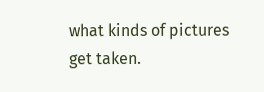what kinds of pictures get taken.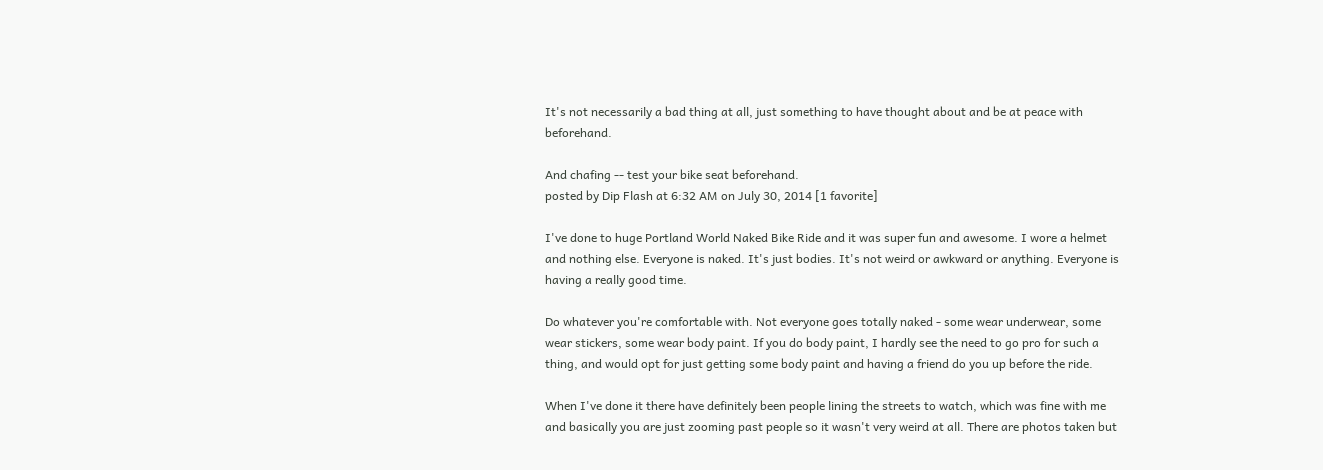It's not necessarily a bad thing at all, just something to have thought about and be at peace with beforehand.

And chafing -- test your bike seat beforehand.
posted by Dip Flash at 6:32 AM on July 30, 2014 [1 favorite]

I've done to huge Portland World Naked Bike Ride and it was super fun and awesome. I wore a helmet and nothing else. Everyone is naked. It's just bodies. It's not weird or awkward or anything. Everyone is having a really good time.

Do whatever you're comfortable with. Not everyone goes totally naked - some wear underwear, some wear stickers, some wear body paint. If you do body paint, I hardly see the need to go pro for such a thing, and would opt for just getting some body paint and having a friend do you up before the ride.

When I've done it there have definitely been people lining the streets to watch, which was fine with me and basically you are just zooming past people so it wasn't very weird at all. There are photos taken but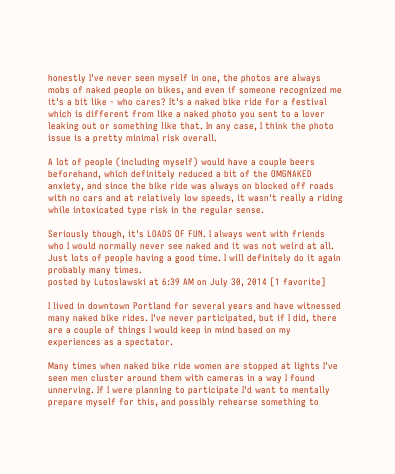honestly I've never seen myself in one, the photos are always mobs of naked people on bikes, and even if someone recognized me it's a bit like - who cares? It's a naked bike ride for a festival which is different from like a naked photo you sent to a lover leaking out or something like that. In any case, I think the photo issue is a pretty minimal risk overall.

A lot of people (including myself) would have a couple beers beforehand, which definitely reduced a bit of the OMGNAKED anxiety, and since the bike ride was always on blocked off roads with no cars and at relatively low speeds, it wasn't really a riding while intoxicated type risk in the regular sense.

Seriously though, it's LOADS OF FUN. I always went with friends who I would normally never see naked and it was not weird at all. Just lots of people having a good time. I will definitely do it again probably many times.
posted by Lutoslawski at 6:39 AM on July 30, 2014 [1 favorite]

I lived in downtown Portland for several years and have witnessed many naked bike rides. I've never participated, but if I did, there are a couple of things I would keep in mind based on my experiences as a spectator.

Many times when naked bike ride women are stopped at lights I've seen men cluster around them with cameras in a way I found unnerving. If I were planning to participate I'd want to mentally prepare myself for this, and possibly rehearse something to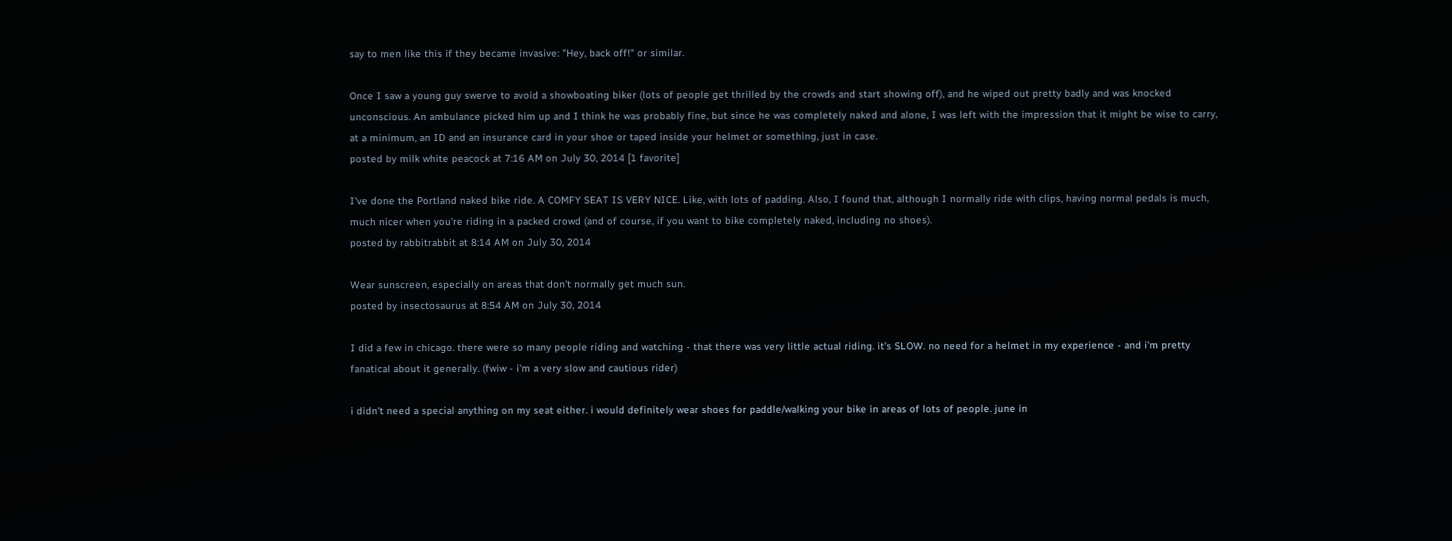say to men like this if they became invasive: "Hey, back off!" or similar.

Once I saw a young guy swerve to avoid a showboating biker (lots of people get thrilled by the crowds and start showing off), and he wiped out pretty badly and was knocked unconscious. An ambulance picked him up and I think he was probably fine, but since he was completely naked and alone, I was left with the impression that it might be wise to carry, at a minimum, an ID and an insurance card in your shoe or taped inside your helmet or something, just in case.
posted by milk white peacock at 7:16 AM on July 30, 2014 [1 favorite]

I've done the Portland naked bike ride. A COMFY SEAT IS VERY NICE. Like, with lots of padding. Also, I found that, although I normally ride with clips, having normal pedals is much, much nicer when you're riding in a packed crowd (and of course, if you want to bike completely naked, including no shoes).
posted by rabbitrabbit at 8:14 AM on July 30, 2014

Wear sunscreen, especially on areas that don't normally get much sun.
posted by insectosaurus at 8:54 AM on July 30, 2014

I did a few in chicago. there were so many people riding and watching - that there was very little actual riding. it's SLOW. no need for a helmet in my experience - and i'm pretty fanatical about it generally. (fwiw - i'm a very slow and cautious rider)

i didn't need a special anything on my seat either. i would definitely wear shoes for paddle/walking your bike in areas of lots of people. june in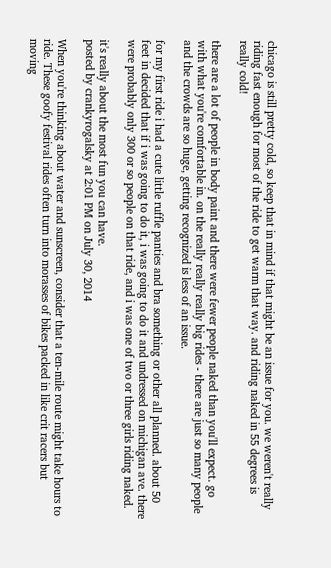chicago is still pretty cold, so keep that in mind if that might be an issue for you. we weren't really riding fast enough for most of the ride to get warm that way. and riding naked in 55 degrees is really cold!

there are a lot of people in body paint and there were fewer people naked than you'll expect. go with what you're comfortable in. on the really really really big rides - there are just so many people and the crowds are so huge, getting recognized is less of an issue.

for my first ride i had a cute little ruffle panties and bra something or other all planned. about 50 feet in decided that if i was going to do it, i was going to do it and undressed on michigan ave. there were probably only 300 or so people on that ride, and i was one of two or three girls riding naked.

it's really about the most fun you can have.
posted by crankyrogalsky at 2:01 PM on July 30, 2014

When you're thinking about water and sunscreen, consider that a ten-mile route might take hours to ride. These goofy festival rides often turn into morasses of bikes packed in like crit racers but moving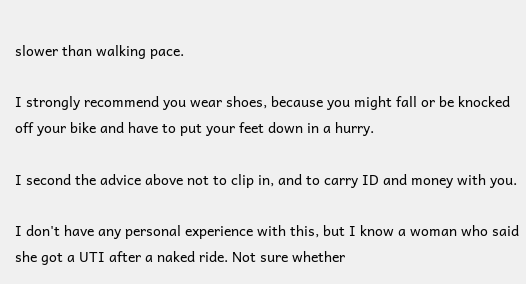slower than walking pace.

I strongly recommend you wear shoes, because you might fall or be knocked off your bike and have to put your feet down in a hurry.

I second the advice above not to clip in, and to carry ID and money with you.

I don't have any personal experience with this, but I know a woman who said she got a UTI after a naked ride. Not sure whether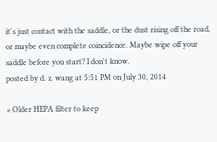it's just contact with the saddle, or the dust rising off the road, or maybe even complete coincidence. Maybe wipe off your saddle before you start? I don't know.
posted by d. z. wang at 5:51 PM on July 30, 2014

« Older HEPA filter to keep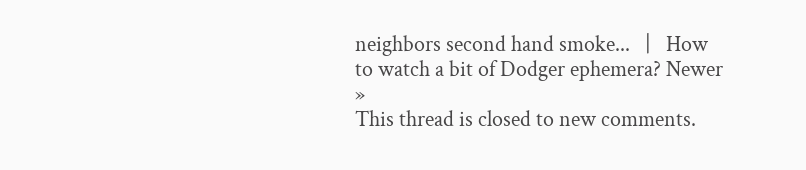neighbors second hand smoke...   |   How to watch a bit of Dodger ephemera? Newer »
This thread is closed to new comments.